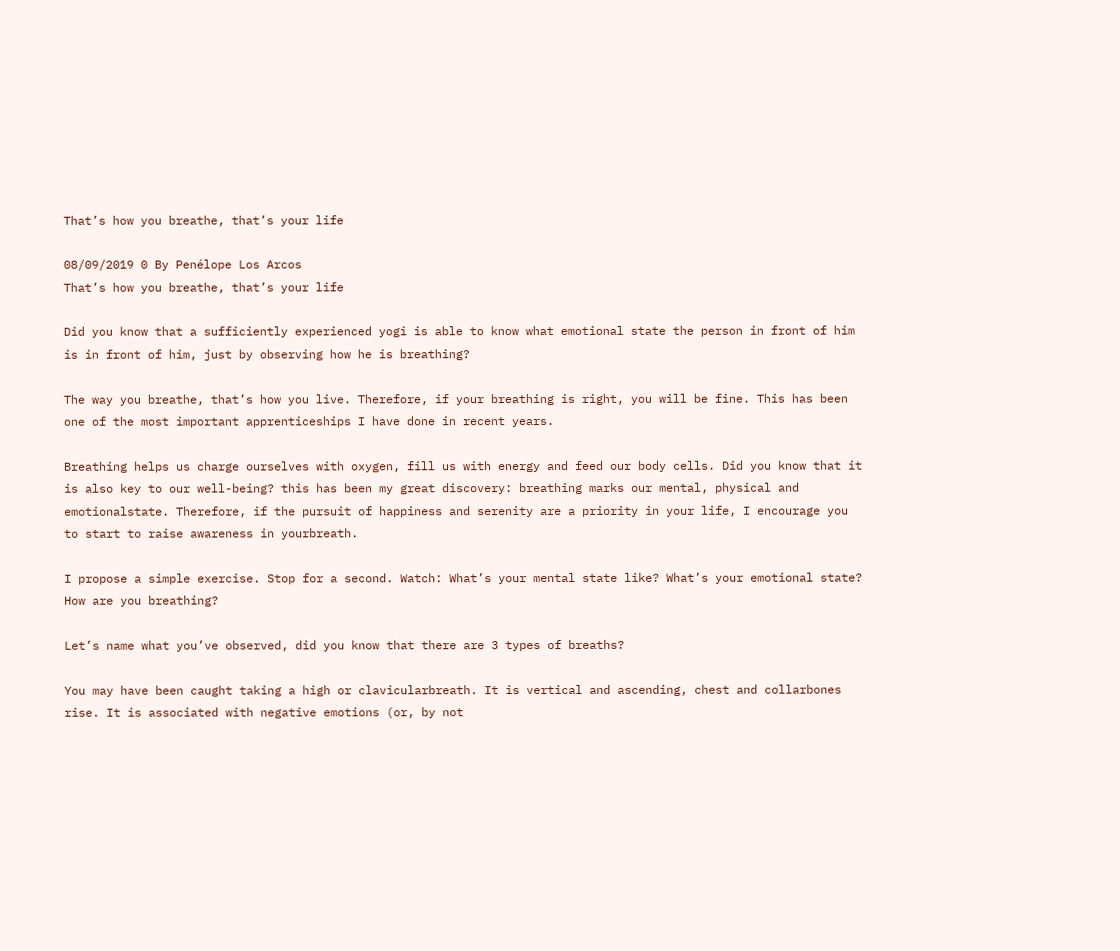That’s how you breathe, that’s your life

08/09/2019 0 By Penélope Los Arcos
That’s how you breathe, that’s your life

Did you know that a sufficiently experienced yogi is able to know what emotional state the person in front of him is in front of him, just by observing how he is breathing?

The way you breathe, that’s how you live. Therefore, if your breathing is right, you will be fine. This has been one of the most important apprenticeships I have done in recent years.

Breathing helps us charge ourselves with oxygen, fill us with energy and feed our body cells. Did you know that it is also key to our well-being? this has been my great discovery: breathing marks our mental, physical and emotionalstate. Therefore, if the pursuit of happiness and serenity are a priority in your life, I encourage you to start to raise awareness in yourbreath.

I propose a simple exercise. Stop for a second. Watch: What’s your mental state like? What’s your emotional state? How are you breathing?

Let’s name what you’ve observed, did you know that there are 3 types of breaths?

You may have been caught taking a high or clavicularbreath. It is vertical and ascending, chest and collarbones rise. It is associated with negative emotions (or, by not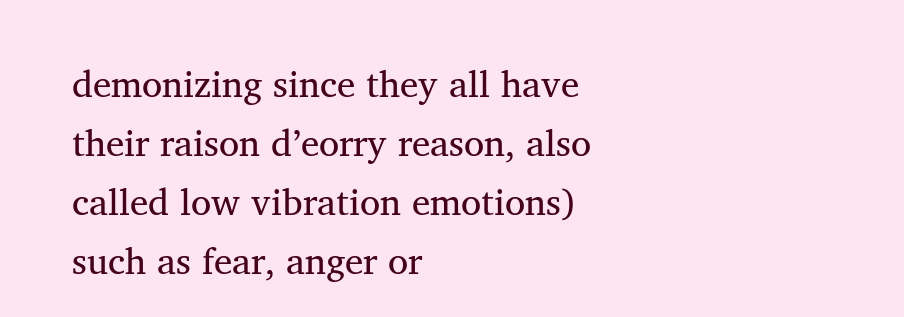demonizing since they all have their raison d’eorry reason, also called low vibration emotions) such as fear, anger or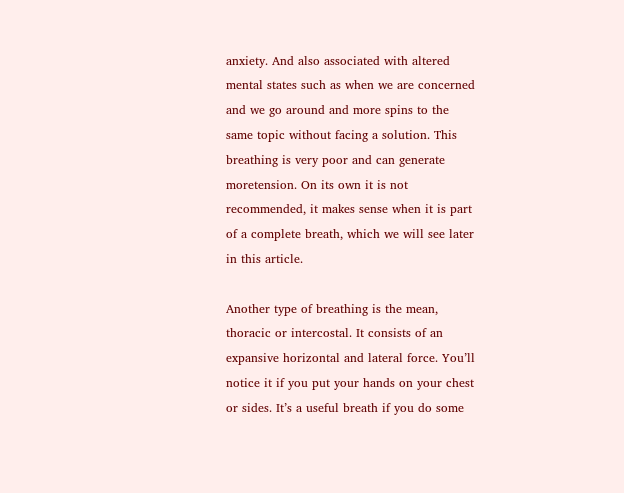anxiety. And also associated with altered mental states such as when we are concerned and we go around and more spins to the same topic without facing a solution. This breathing is very poor and can generate moretension. On its own it is not recommended, it makes sense when it is part of a complete breath, which we will see later in this article.

Another type of breathing is the mean, thoracic or intercostal. It consists of an expansive horizontal and lateral force. You’ll notice it if you put your hands on your chest or sides. It’s a useful breath if you do some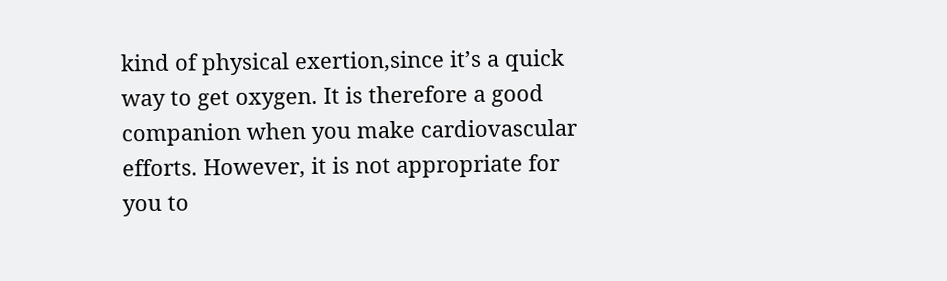kind of physical exertion,since it’s a quick way to get oxygen. It is therefore a good companion when you make cardiovascular efforts. However, it is not appropriate for you to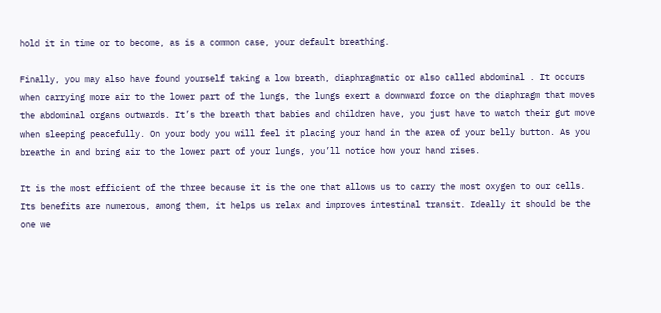hold it in time or to become, as is a common case, your default breathing.

Finally, you may also have found yourself taking a low breath, diaphragmatic or also called abdominal . It occurs when carrying more air to the lower part of the lungs, the lungs exert a downward force on the diaphragm that moves the abdominal organs outwards. It’s the breath that babies and children have, you just have to watch their gut move when sleeping peacefully. On your body you will feel it placing your hand in the area of your belly button. As you breathe in and bring air to the lower part of your lungs, you’ll notice how your hand rises.

It is the most efficient of the three because it is the one that allows us to carry the most oxygen to our cells. Its benefits are numerous, among them, it helps us relax and improves intestinal transit. Ideally it should be the one we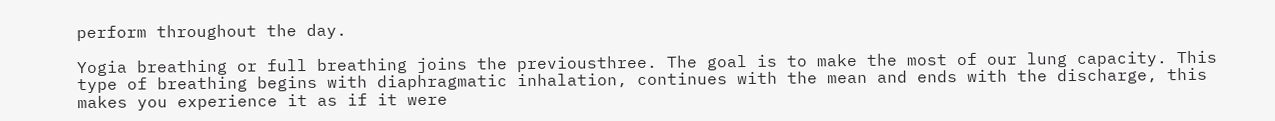perform throughout the day.

Yogia breathing or full breathing joins the previousthree. The goal is to make the most of our lung capacity. This type of breathing begins with diaphragmatic inhalation, continues with the mean and ends with the discharge, this makes you experience it as if it were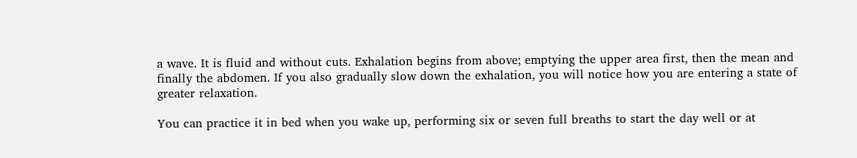a wave. It is fluid and without cuts. Exhalation begins from above; emptying the upper area first, then the mean and finally the abdomen. If you also gradually slow down the exhalation, you will notice how you are entering a state of greater relaxation.

You can practice it in bed when you wake up, performing six or seven full breaths to start the day well or at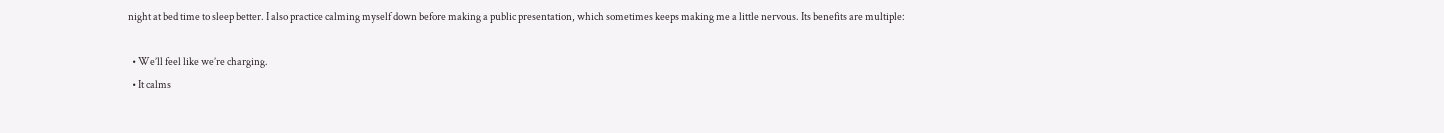night at bed time to sleep better. I also practice calming myself down before making a public presentation, which sometimes keeps making me a little nervous. Its benefits are multiple:

  • We’ll feel like we’re charging.
  • It calms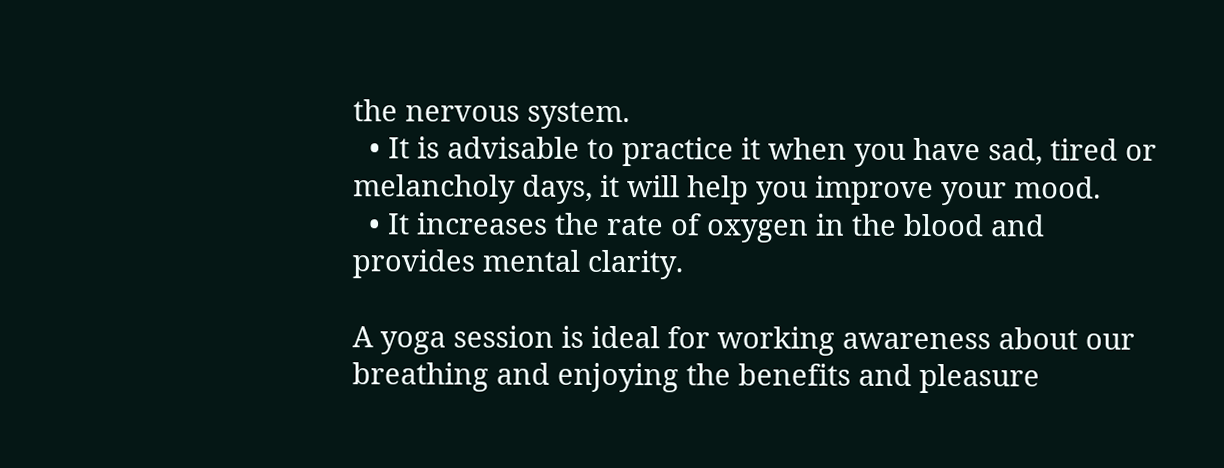the nervous system.
  • It is advisable to practice it when you have sad, tired or melancholy days, it will help you improve your mood.
  • It increases the rate of oxygen in the blood and provides mental clarity.

A yoga session is ideal for working awareness about our breathing and enjoying the benefits and pleasure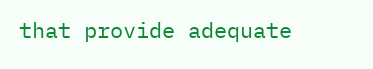that provide adequate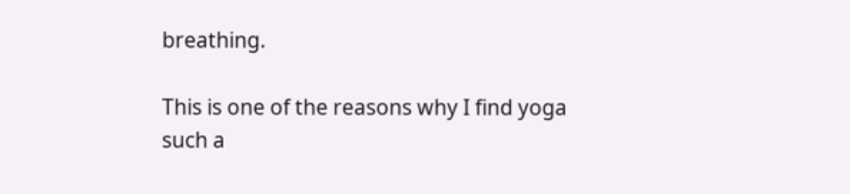breathing.

This is one of the reasons why I find yoga such a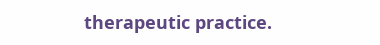therapeutic practice.